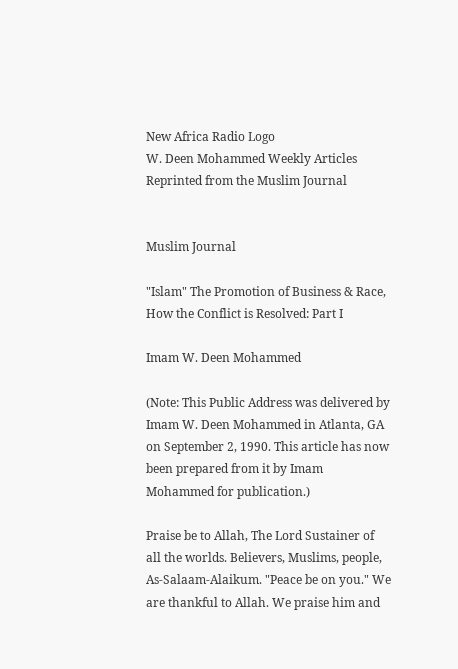New Africa Radio Logo
W. Deen Mohammed Weekly Articles
Reprinted from the Muslim Journal


Muslim Journal

"Islam" The Promotion of Business & Race, How the Conflict is Resolved: Part I

Imam W. Deen Mohammed

(Note: This Public Address was delivered by Imam W. Deen Mohammed in Atlanta, GA on September 2, 1990. This article has now been prepared from it by Imam Mohammed for publication.)

Praise be to Allah, The Lord Sustainer of all the worlds. Believers, Muslims, people, As-Salaam-Alaikum. "Peace be on you." We are thankful to Allah. We praise him and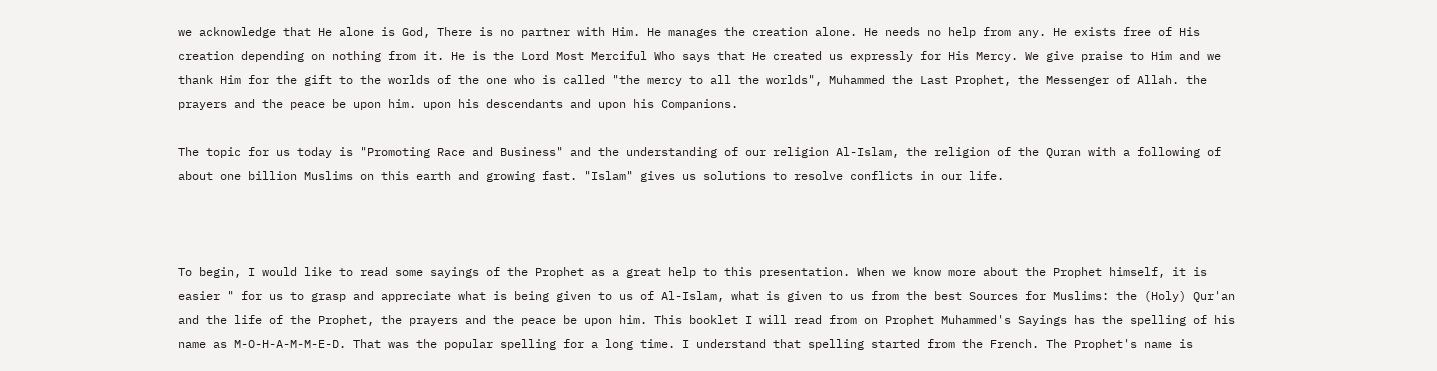we acknowledge that He alone is God, There is no partner with Him. He manages the creation alone. He needs no help from any. He exists free of His creation depending on nothing from it. He is the Lord Most Merciful Who says that He created us expressly for His Mercy. We give praise to Him and we thank Him for the gift to the worlds of the one who is called "the mercy to all the worlds", Muhammed the Last Prophet, the Messenger of Allah. the prayers and the peace be upon him. upon his descendants and upon his Companions.

The topic for us today is "Promoting Race and Business" and the understanding of our religion Al-Islam, the religion of the Quran with a following of about one billion Muslims on this earth and growing fast. "Islam" gives us solutions to resolve conflicts in our life.



To begin, I would like to read some sayings of the Prophet as a great help to this presentation. When we know more about the Prophet himself, it is easier " for us to grasp and appreciate what is being given to us of Al-Islam, what is given to us from the best Sources for Muslims: the (Holy) Qur'an and the life of the Prophet, the prayers and the peace be upon him. This booklet I will read from on Prophet Muhammed's Sayings has the spelling of his name as M-O-H-A-M-M-E-D. That was the popular spelling for a long time. I understand that spelling started from the French. The Prophet's name is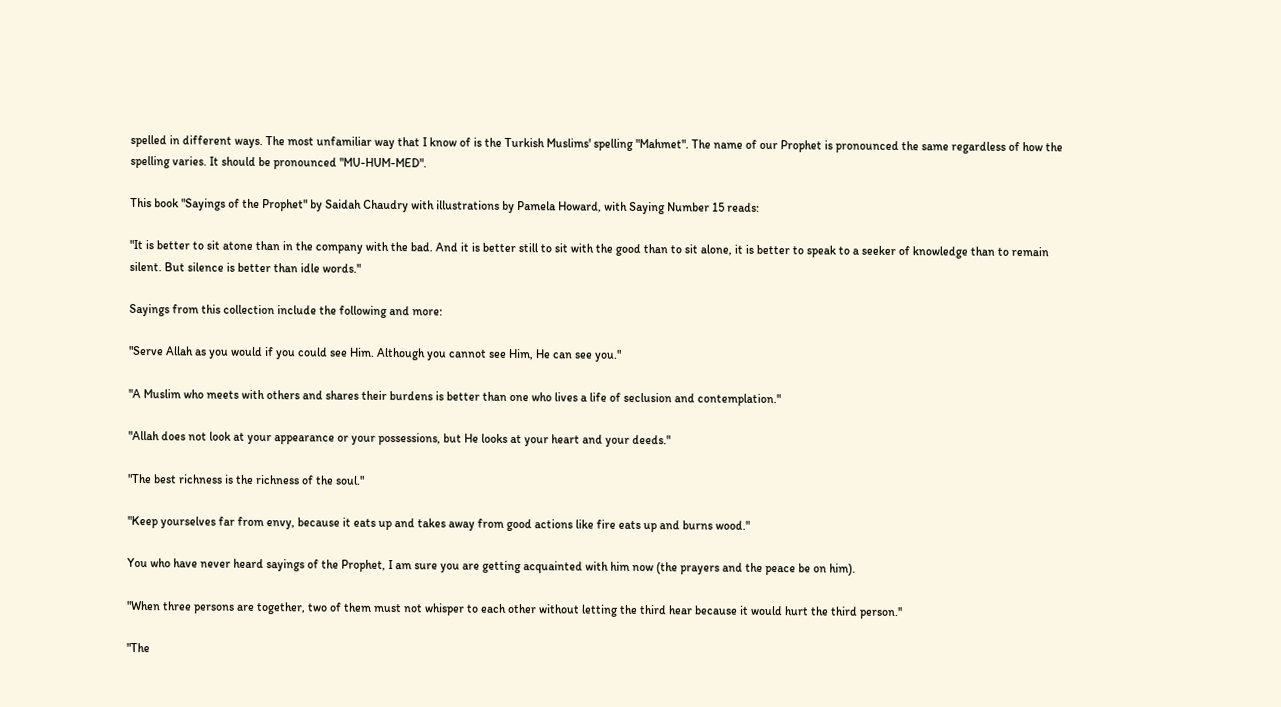spelled in different ways. The most unfamiliar way that I know of is the Turkish Muslims' spelling "Mahmet". The name of our Prophet is pronounced the same regardless of how the spelling varies. It should be pronounced "MU-HUM-MED".

This book "Sayings of the Prophet" by Saidah Chaudry with illustrations by Pamela Howard, with Saying Number 15 reads:

"It is better to sit atone than in the company with the bad. And it is better still to sit with the good than to sit alone, it is better to speak to a seeker of knowledge than to remain silent. But silence is better than idle words."

Sayings from this collection include the following and more:

"Serve Allah as you would if you could see Him. Although you cannot see Him, He can see you."

"A Muslim who meets with others and shares their burdens is better than one who lives a life of seclusion and contemplation."

"Allah does not look at your appearance or your possessions, but He looks at your heart and your deeds."

"The best richness is the richness of the soul."

"Keep yourselves far from envy, because it eats up and takes away from good actions like fire eats up and burns wood."

You who have never heard sayings of the Prophet, I am sure you are getting acquainted with him now (the prayers and the peace be on him).

"When three persons are together, two of them must not whisper to each other without letting the third hear because it would hurt the third person.''

"The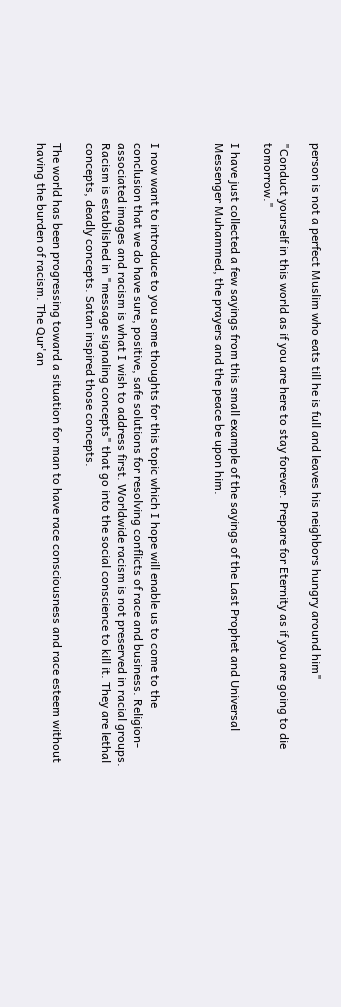person is not a perfect Muslim who eats till he is full and leaves his neighbors hungry around him"

"Conduct yourself in this world as if you are here to stay forever. Prepare for Eternity as if you are going to die tomorrow."

I have just collected a few sayings from this small example of the sayings of the Last Prophet and Universal Messenger Muhammed, the prayers and the peace be upon him.



I now want to introduce to you some thoughts for this topic which I hope will enable us to come to the conclusion that we do have sure, positive, safe solutions for resolving conflicts of race and business. Religion-associated images and racism is what I wish to address first. Worldwide racism is not preserved in racial groups. Racism is established in "message signaling concepts" that go into the social conscience to kill it. They are lethal concepts, deadly concepts. Satan inspired those concepts.

The world has been progressing toward a situation for man to have race consciousness and race esteem without having the burden of racism. The Qur'an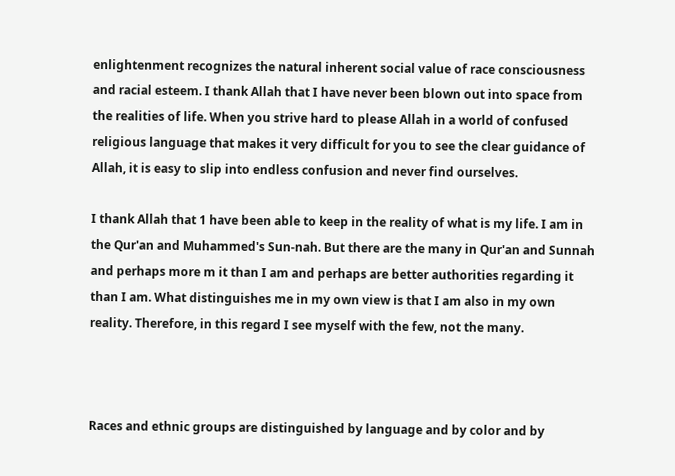enlightenment recognizes the natural inherent social value of race consciousness and racial esteem. I thank Allah that I have never been blown out into space from the realities of life. When you strive hard to please Allah in a world of confused religious language that makes it very difficult for you to see the clear guidance of Allah, it is easy to slip into endless confusion and never find ourselves.

I thank Allah that 1 have been able to keep in the reality of what is my life. I am in the Qur'an and Muhammed's Sun-nah. But there are the many in Qur'an and Sunnah and perhaps more m it than I am and perhaps are better authorities regarding it than I am. What distinguishes me in my own view is that I am also in my own reality. Therefore, in this regard I see myself with the few, not the many.



Races and ethnic groups are distinguished by language and by color and by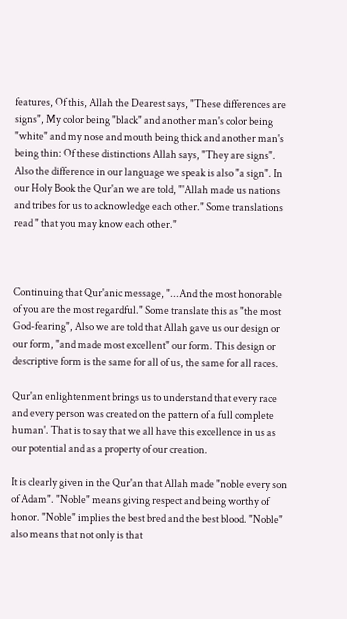features, Of this, Allah the Dearest says, "These differences are signs", My color being "black" and another man's color being "white" and my nose and mouth being thick and another man's being thin: Of these distinctions Allah says, "They are signs". Also the difference in our language we speak is also "a sign". In our Holy Book the Qur'an we are told, "'Allah made us nations and tribes for us to acknowledge each other." Some translations read " that you may know each other."



Continuing that Qur'anic message, "...And the most honorable of you are the most regardful." Some translate this as "the most God-fearing", Also we are told that Allah gave us our design or our form, "and made most excellent" our form. This design or descriptive form is the same for all of us, the same for all races.

Qur'an enlightenment brings us to understand that every race and every person was created on the pattern of a full complete human'. That is to say that we all have this excellence in us as our potential and as a property of our creation.

It is clearly given in the Qur'an that Allah made "noble every son of Adam". "Noble" means giving respect and being worthy of honor. "Noble" implies the best bred and the best blood. "Noble" also means that not only is that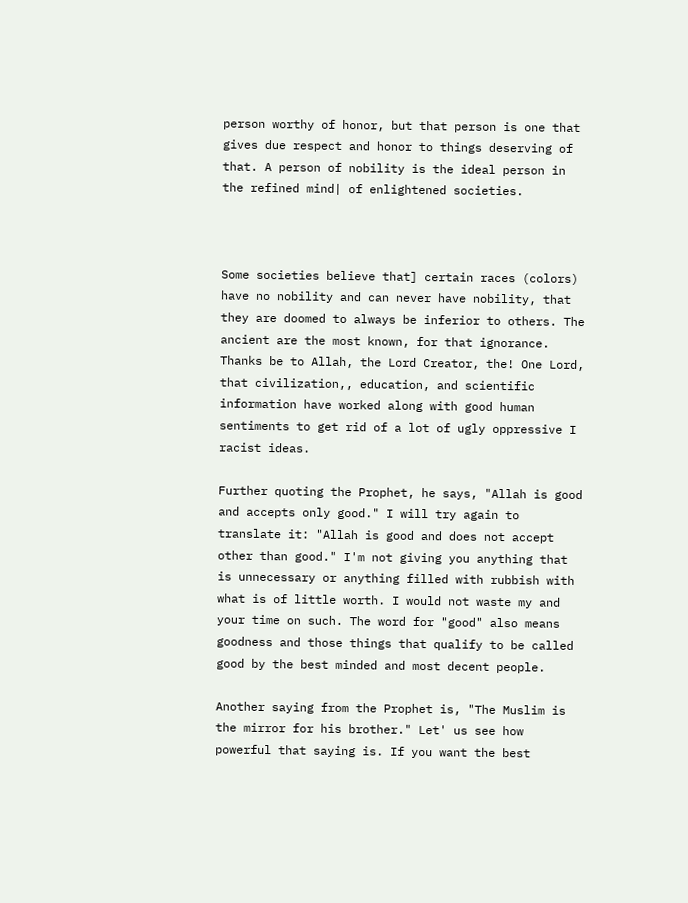person worthy of honor, but that person is one that gives due respect and honor to things deserving of that. A person of nobility is the ideal person in the refined mind| of enlightened societies.



Some societies believe that] certain races (colors) have no nobility and can never have nobility, that they are doomed to always be inferior to others. The ancient are the most known, for that ignorance. Thanks be to Allah, the Lord Creator, the! One Lord, that civilization,, education, and scientific information have worked along with good human sentiments to get rid of a lot of ugly oppressive I racist ideas.

Further quoting the Prophet, he says, "Allah is good and accepts only good." I will try again to translate it: "Allah is good and does not accept other than good." I'm not giving you anything that is unnecessary or anything filled with rubbish with what is of little worth. I would not waste my and your time on such. The word for "good" also means goodness and those things that qualify to be called good by the best minded and most decent people.

Another saying from the Prophet is, "The Muslim is the mirror for his brother." Let' us see how powerful that saying is. If you want the best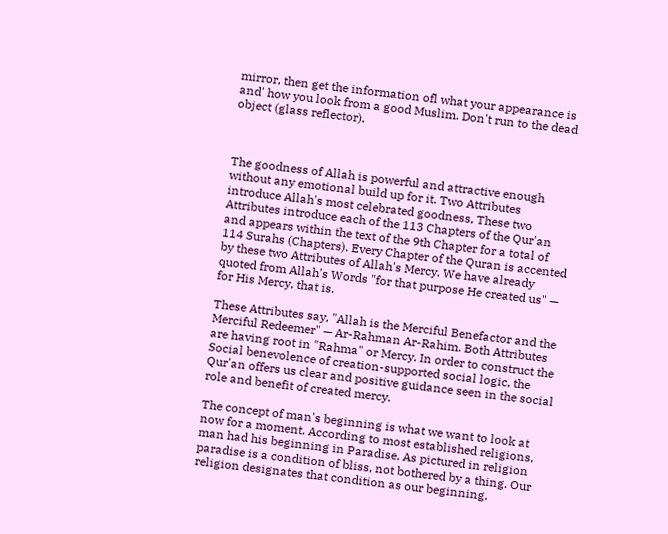mirror, then get the information ofl what your appearance is and' how you look from a good Muslim. Don't run to the dead object (glass reflector).



The goodness of Allah is powerful and attractive enough without any emotional build up for it. Two Attributes introduce Allah's most celebrated goodness, These two Attributes introduce each of the 113 Chapters of the Qur'an and appears within the text of the 9th Chapter for a total of 114 Surahs (Chapters). Every Chapter of the Quran is accented by these two Attributes of Allah's Mercy. We have already quoted from Allah's Words "for that purpose He created us" — for His Mercy, that is.

These Attributes say, "Allah is the Merciful Benefactor and the Merciful Redeemer" — Ar-Rahman Ar-Rahim. Both Attributes are having root in "Rahma" or Mercy. In order to construct the Social benevolence of creation-supported social logic, the Qur'an offers us clear and positive guidance seen in the social role and benefit of created mercy.

The concept of man's beginning is what we want to look at now for a moment. According to most established religions, man had his beginning in Paradise. As pictured in religion paradise is a condition of bliss, not bothered by a thing. Our religion designates that condition as our beginning.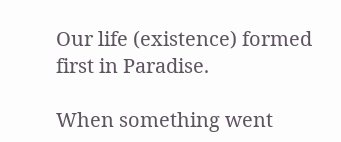Our life (existence) formed first in Paradise.

When something went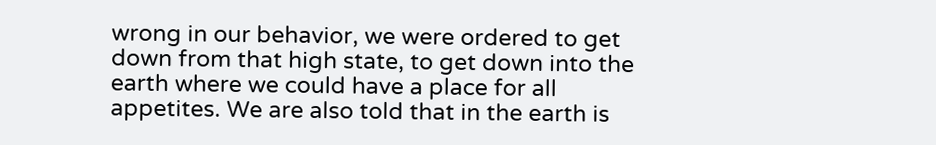wrong in our behavior, we were ordered to get down from that high state, to get down into the earth where we could have a place for all appetites. We are also told that in the earth is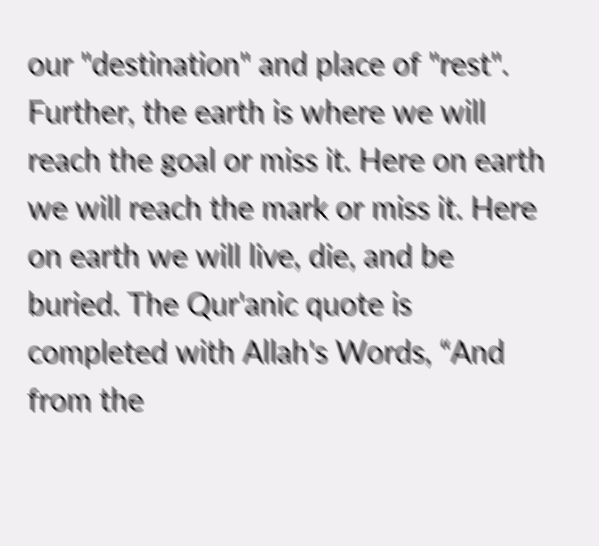our "destination" and place of "rest". Further, the earth is where we will reach the goal or miss it. Here on earth we will reach the mark or miss it. Here on earth we will live, die, and be buried. The Qur'anic quote is completed with Allah's Words, “And from the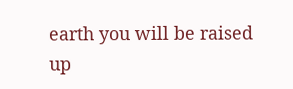earth you will be raised up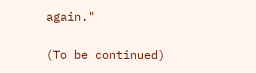again."

(To be continued)